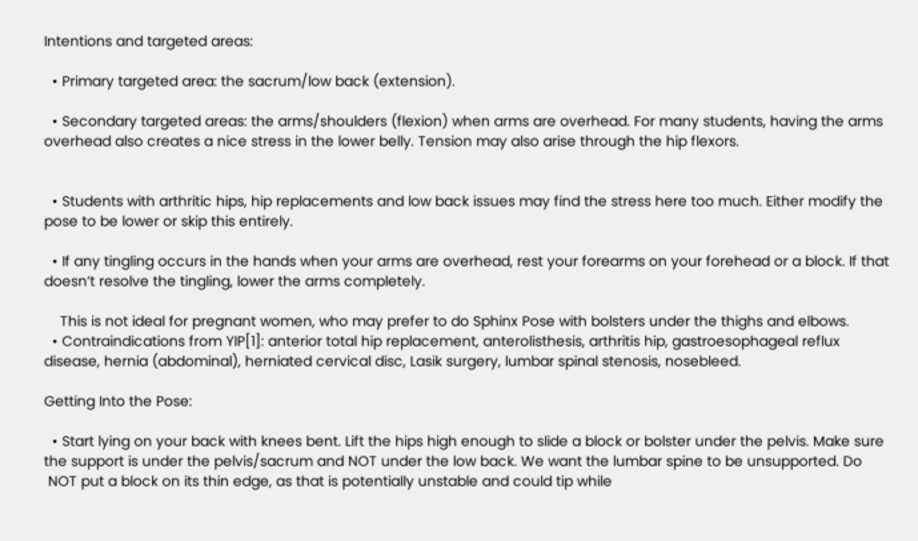Intentions and targeted areas:

  • Primary targeted area: the sacrum/low back (extension).

  • Secondary targeted areas: the arms/shoulders (flexion) when arms are overhead. For many students, having the arms overhead also creates a nice stress in the lower belly. Tension may also arise through the hip flexors.


  • Students with arthritic hips, hip replacements and low back issues may find the stress here too much. Either modify the pose to be lower or skip this entirely.

  • If any tingling occurs in the hands when your arms are overhead, rest your forearms on your forehead or a block. If that doesn’t resolve the tingling, lower the arms completely.

    This is not ideal for pregnant women, who may prefer to do Sphinx Pose with bolsters under the thighs and elbows.
  • Contraindications from YIP[1]: anterior total hip replacement, anterolisthesis, arthritis hip, gastroesophageal reflux disease, hernia (abdominal), herniated cervical disc, Lasik surgery, lumbar spinal stenosis, nosebleed.

Getting Into the Pose:

  • Start lying on your back with knees bent. Lift the hips high enough to slide a block or bolster under the pelvis. Make sure the support is under the pelvis/sacrum and NOT under the low back. We want the lumbar spine to be unsupported. Do
 NOT put a block on its thin edge, as that is potentially unstable and could tip while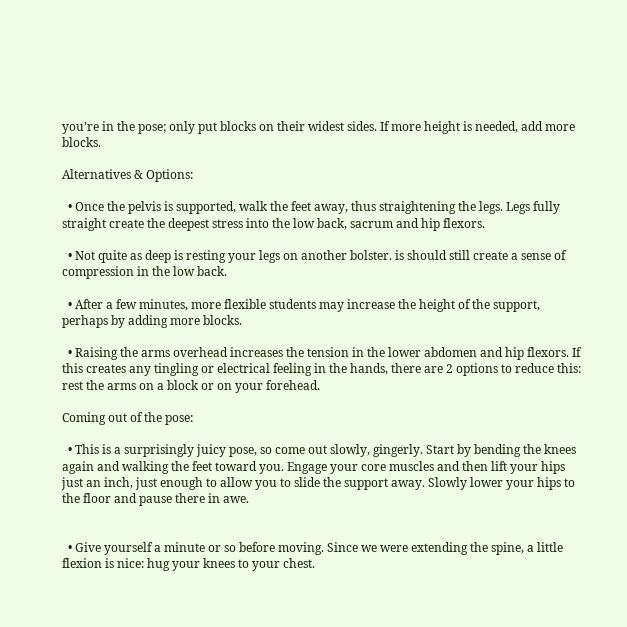you’re in the pose; only put blocks on their widest sides. If more height is needed, add more blocks.

Alternatives & Options:

  • Once the pelvis is supported, walk the feet away, thus straightening the legs. Legs fully straight create the deepest stress into the low back, sacrum and hip flexors.

  • Not quite as deep is resting your legs on another bolster. is should still create a sense of compression in the low back.

  • After a few minutes, more flexible students may increase the height of the support, perhaps by adding more blocks.

  • Raising the arms overhead increases the tension in the lower abdomen and hip flexors. If this creates any tingling or electrical feeling in the hands, there are 2 options to reduce this: rest the arms on a block or on your forehead.

Coming out of the pose:

  • This is a surprisingly juicy pose, so come out slowly, gingerly. Start by bending the knees again and walking the feet toward you. Engage your core muscles and then lift your hips just an inch, just enough to allow you to slide the support away. Slowly lower your hips to the floor and pause there in awe.


  • Give yourself a minute or so before moving. Since we were extending the spine, a little flexion is nice: hug your knees to your chest.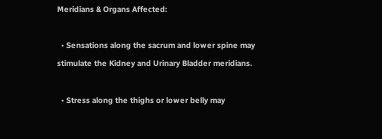Meridians & Organs Affected:

  • Sensations along the sacrum and lower spine may stimulate the Kidney and Urinary Bladder meridians.

  • Stress along the thighs or lower belly may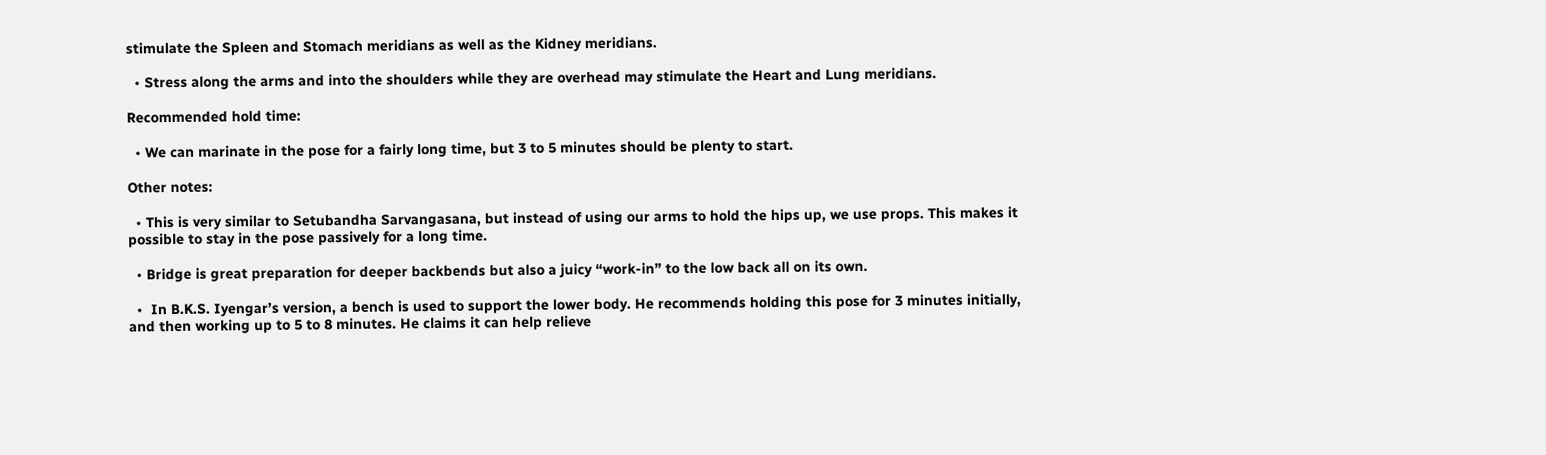stimulate the Spleen and Stomach meridians as well as the Kidney meridians.

  • Stress along the arms and into the shoulders while they are overhead may stimulate the Heart and Lung meridians.

Recommended hold time:

  • We can marinate in the pose for a fairly long time, but 3 to 5 minutes should be plenty to start.

Other notes:

  • This is very similar to Setubandha Sarvangasana, but instead of using our arms to hold the hips up, we use props. This makes it possible to stay in the pose passively for a long time.

  • Bridge is great preparation for deeper backbends but also a juicy “work-in” to the low back all on its own.

  •  In B.K.S. Iyengar’s version, a bench is used to support the lower body. He recommends holding this pose for 3 minutes initially, and then working up to 5 to 8 minutes. He claims it can help relieve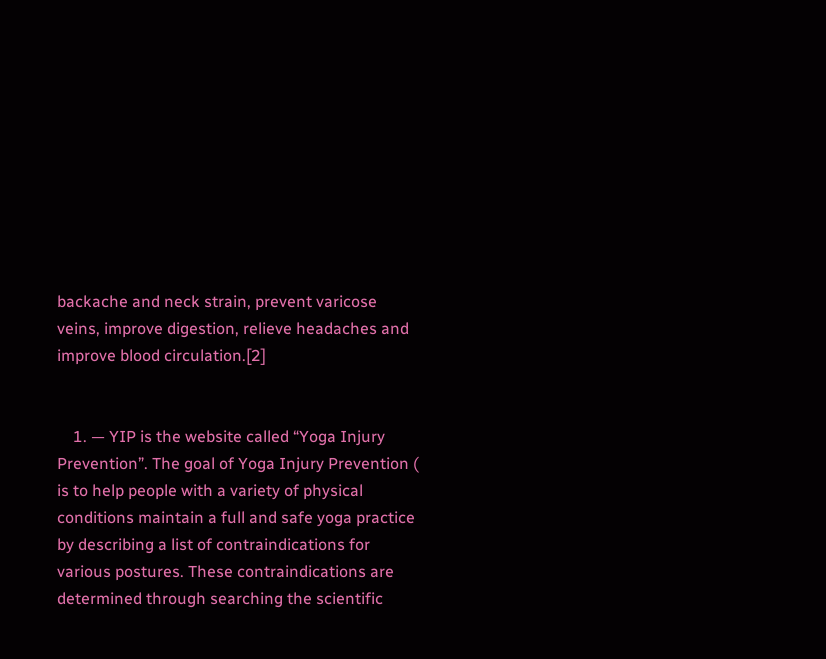backache and neck strain, prevent varicose veins, improve digestion, relieve headaches and improve blood circulation.[2]


    1. — YIP is the website called “Yoga Injury Prevention”. The goal of Yoga Injury Prevention ( is to help people with a variety of physical conditions maintain a full and safe yoga practice by describing a list of contraindications for various postures. These contraindications are determined through searching the scientific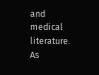and medical literature. As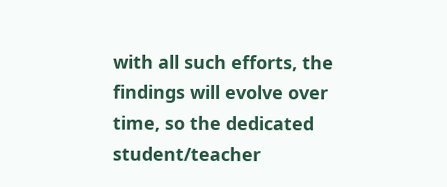with all such efforts, the findings will evolve over time, so the dedicated student/teacher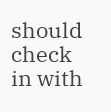should check in with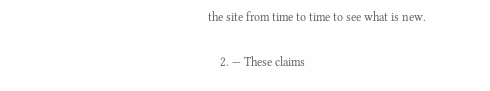the site from time to time to see what is new.

    2. — These claims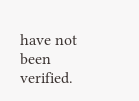have not been verified.